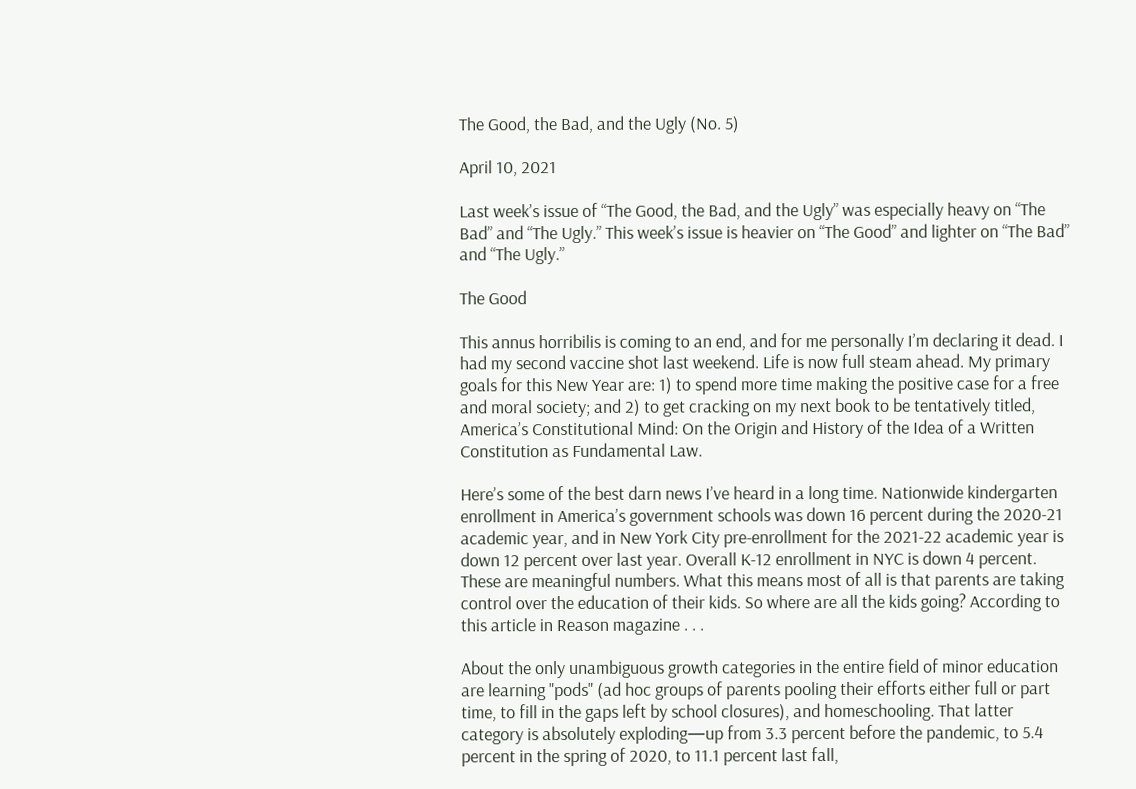The Good, the Bad, and the Ugly (No. 5)

April 10, 2021

Last week’s issue of “The Good, the Bad, and the Ugly” was especially heavy on “The Bad” and “The Ugly.” This week’s issue is heavier on “The Good” and lighter on “The Bad” and “The Ugly.”

The Good

This annus horribilis is coming to an end, and for me personally I’m declaring it dead. I had my second vaccine shot last weekend. Life is now full steam ahead. My primary goals for this New Year are: 1) to spend more time making the positive case for a free and moral society; and 2) to get cracking on my next book to be tentatively titled, America’s Constitutional Mind: On the Origin and History of the Idea of a Written Constitution as Fundamental Law.

Here’s some of the best darn news I’ve heard in a long time. Nationwide kindergarten enrollment in America’s government schools was down 16 percent during the 2020-21 academic year, and in New York City pre-enrollment for the 2021-22 academic year is down 12 percent over last year. Overall K-12 enrollment in NYC is down 4 percent. These are meaningful numbers. What this means most of all is that parents are taking control over the education of their kids. So where are all the kids going? According to this article in Reason magazine . . .

About the only unambiguous growth categories in the entire field of minor education are learning "pods" (ad hoc groups of parents pooling their efforts either full or part time, to fill in the gaps left by school closures), and homeschooling. That latter category is absolutely exploding—up from 3.3 percent before the pandemic, to 5.4 percent in the spring of 2020, to 11.1 percent last fall,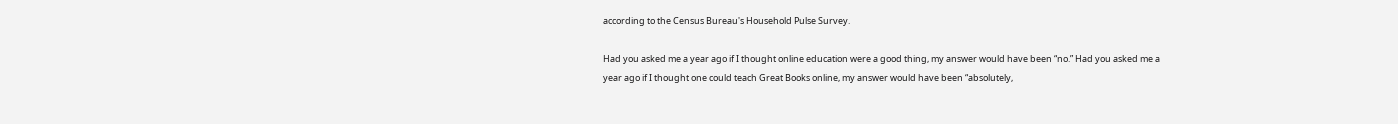according to the Census Bureau's Household Pulse Survey.

Had you asked me a year ago if I thought online education were a good thing, my answer would have been “no.” Had you asked me a year ago if I thought one could teach Great Books online, my answer would have been “absolutely,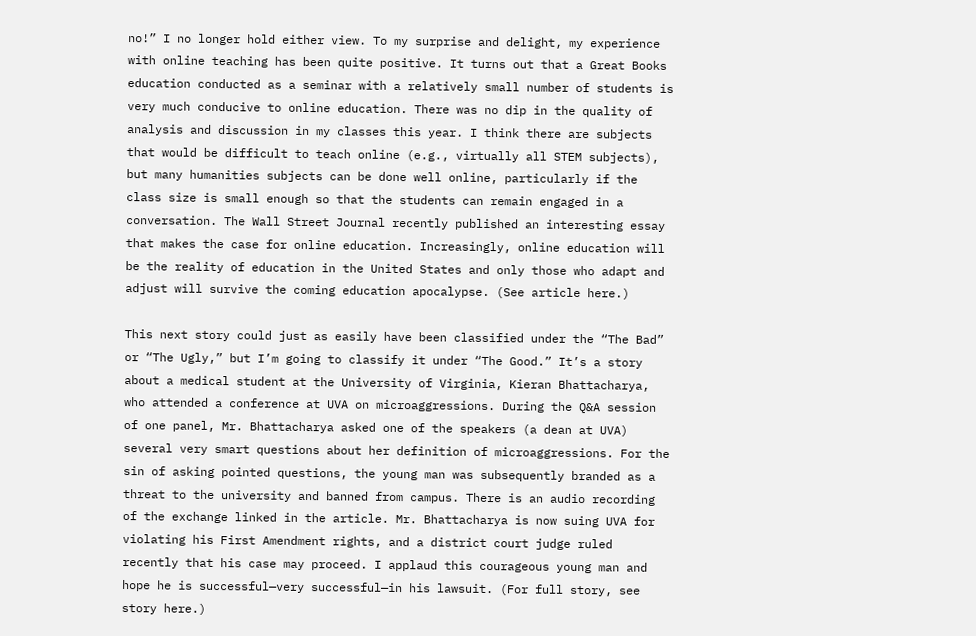no!” I no longer hold either view. To my surprise and delight, my experience with online teaching has been quite positive. It turns out that a Great Books education conducted as a seminar with a relatively small number of students is very much conducive to online education. There was no dip in the quality of analysis and discussion in my classes this year. I think there are subjects that would be difficult to teach online (e.g., virtually all STEM subjects), but many humanities subjects can be done well online, particularly if the class size is small enough so that the students can remain engaged in a conversation. The Wall Street Journal recently published an interesting essay that makes the case for online education. Increasingly, online education will be the reality of education in the United States and only those who adapt and adjust will survive the coming education apocalypse. (See article here.)

This next story could just as easily have been classified under the “The Bad” or “The Ugly,” but I’m going to classify it under “The Good.” It’s a story about a medical student at the University of Virginia, Kieran Bhattacharya, who attended a conference at UVA on microaggressions. During the Q&A session of one panel, Mr. Bhattacharya asked one of the speakers (a dean at UVA) several very smart questions about her definition of microaggressions. For the sin of asking pointed questions, the young man was subsequently branded as a threat to the university and banned from campus. There is an audio recording of the exchange linked in the article. Mr. Bhattacharya is now suing UVA for violating his First Amendment rights, and a district court judge ruled recently that his case may proceed. I applaud this courageous young man and hope he is successful—very successful—in his lawsuit. (For full story, see story here.)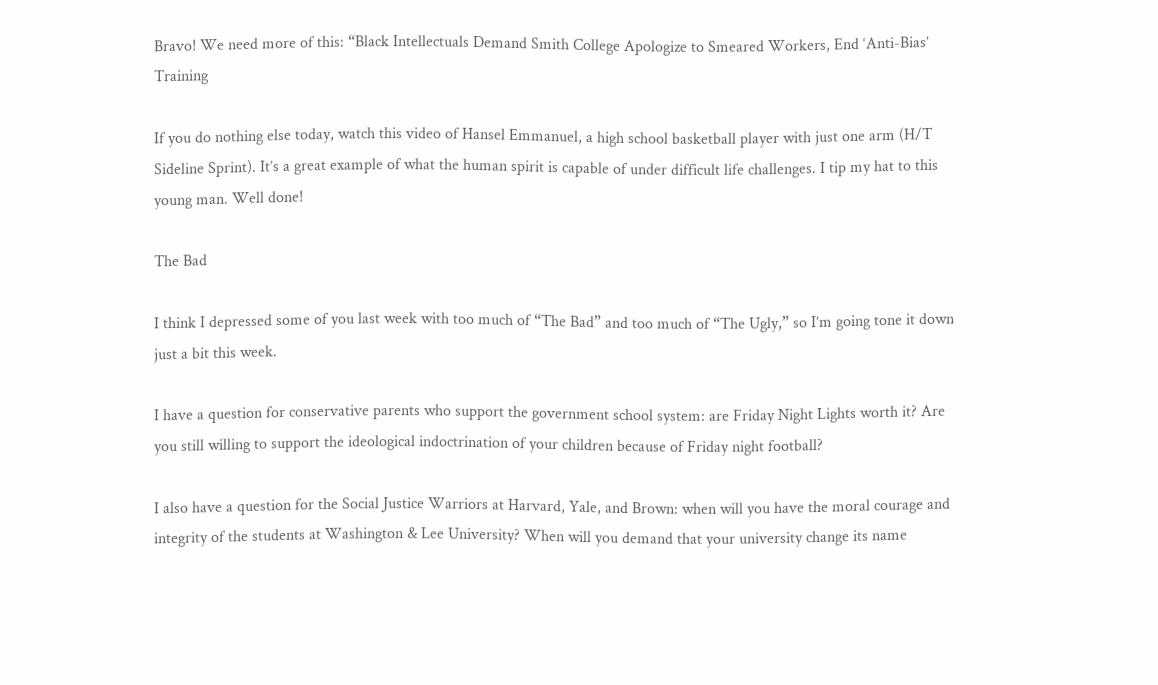Bravo! We need more of this: “Black Intellectuals Demand Smith College Apologize to Smeared Workers, End ‘Anti-Bias’ Training

If you do nothing else today, watch this video of Hansel Emmanuel, a high school basketball player with just one arm (H/T Sideline Sprint). It’s a great example of what the human spirit is capable of under difficult life challenges. I tip my hat to this young man. Well done!

The Bad

I think I depressed some of you last week with too much of “The Bad” and too much of “The Ugly,” so I’m going tone it down just a bit this week.

I have a question for conservative parents who support the government school system: are Friday Night Lights worth it? Are you still willing to support the ideological indoctrination of your children because of Friday night football?

I also have a question for the Social Justice Warriors at Harvard, Yale, and Brown: when will you have the moral courage and integrity of the students at Washington & Lee University? When will you demand that your university change its name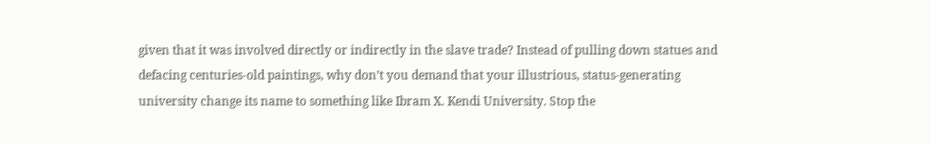given that it was involved directly or indirectly in the slave trade? Instead of pulling down statues and defacing centuries-old paintings, why don’t you demand that your illustrious, status-generating university change its name to something like Ibram X. Kendi University. Stop the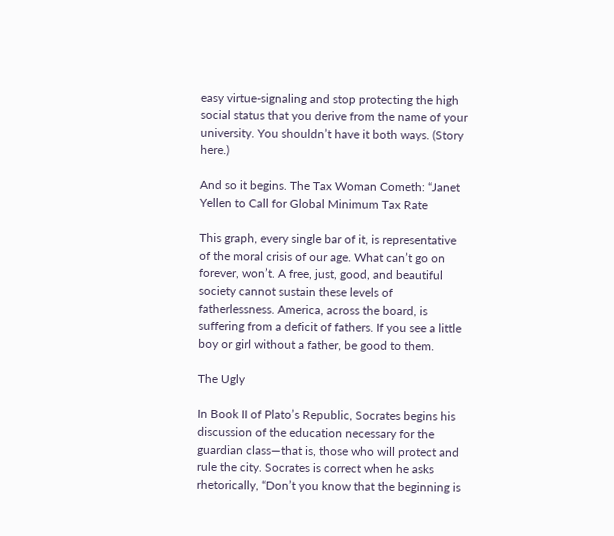easy virtue-signaling and stop protecting the high social status that you derive from the name of your university. You shouldn’t have it both ways. (Story here.)

And so it begins. The Tax Woman Cometh: “Janet Yellen to Call for Global Minimum Tax Rate

This graph, every single bar of it, is representative of the moral crisis of our age. What can’t go on forever, won’t. A free, just, good, and beautiful society cannot sustain these levels of fatherlessness. America, across the board, is suffering from a deficit of fathers. If you see a little boy or girl without a father, be good to them.

The Ugly

In Book II of Plato’s Republic, Socrates begins his discussion of the education necessary for the guardian class—that is, those who will protect and rule the city. Socrates is correct when he asks rhetorically, “Don’t you know that the beginning is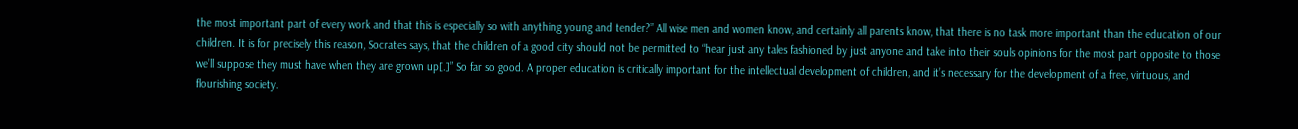the most important part of every work and that this is especially so with anything young and tender?” All wise men and women know, and certainly all parents know, that there is no task more important than the education of our children. It is for precisely this reason, Socrates says, that the children of a good city should not be permitted to “hear just any tales fashioned by just anyone and take into their souls opinions for the most part opposite to those we’ll suppose they must have when they are grown up[.]” So far so good. A proper education is critically important for the intellectual development of children, and it’s necessary for the development of a free, virtuous, and flourishing society.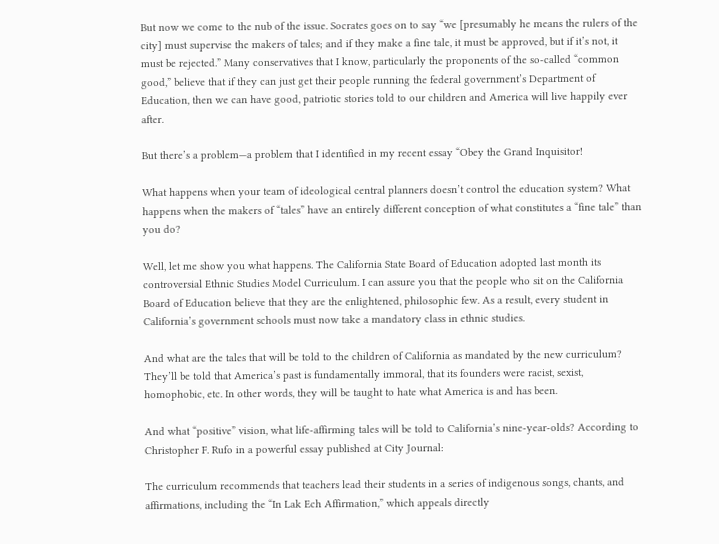But now we come to the nub of the issue. Socrates goes on to say “we [presumably he means the rulers of the city] must supervise the makers of tales; and if they make a fine tale, it must be approved, but if it’s not, it must be rejected.” Many conservatives that I know, particularly the proponents of the so-called “common good,” believe that if they can just get their people running the federal government’s Department of Education, then we can have good, patriotic stories told to our children and America will live happily ever after.

But there’s a problem—a problem that I identified in my recent essay “Obey the Grand Inquisitor!

What happens when your team of ideological central planners doesn’t control the education system? What happens when the makers of “tales” have an entirely different conception of what constitutes a “fine tale” than you do?

Well, let me show you what happens. The California State Board of Education adopted last month its controversial Ethnic Studies Model Curriculum. I can assure you that the people who sit on the California Board of Education believe that they are the enlightened, philosophic few. As a result, every student in California’s government schools must now take a mandatory class in ethnic studies.

And what are the tales that will be told to the children of California as mandated by the new curriculum? They’ll be told that America’s past is fundamentally immoral, that its founders were racist, sexist, homophobic, etc. In other words, they will be taught to hate what America is and has been.

And what “positive” vision, what life-affirming tales will be told to California’s nine-year-olds? According to Christopher F. Rufo in a powerful essay published at City Journal:

The curriculum recommends that teachers lead their students in a series of indigenous songs, chants, and affirmations, including the “In Lak Ech Affirmation,” which appeals directly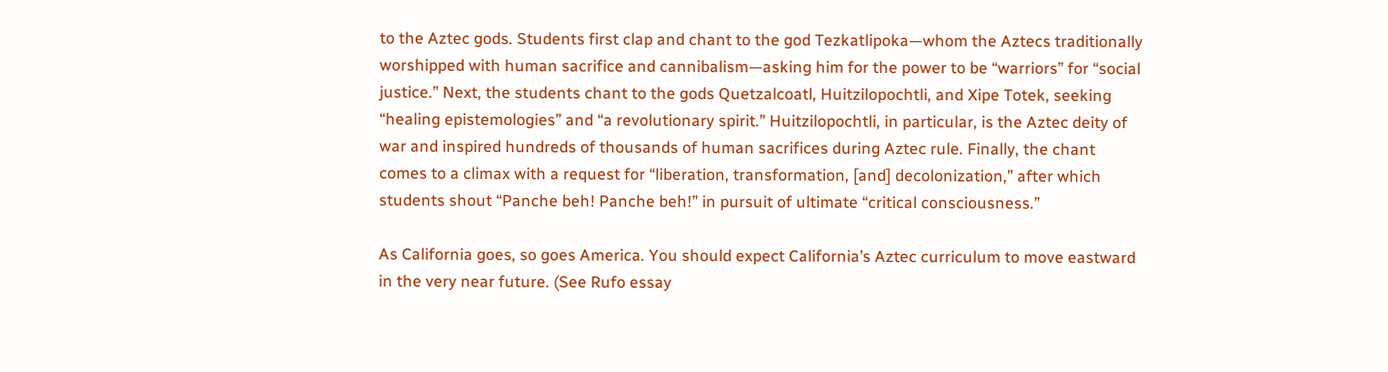to the Aztec gods. Students first clap and chant to the god Tezkatlipoka—whom the Aztecs traditionally worshipped with human sacrifice and cannibalism—asking him for the power to be “warriors” for “social justice.” Next, the students chant to the gods Quetzalcoatl, Huitzilopochtli, and Xipe Totek, seeking “healing epistemologies” and “a revolutionary spirit.” Huitzilopochtli, in particular, is the Aztec deity of war and inspired hundreds of thousands of human sacrifices during Aztec rule. Finally, the chant comes to a climax with a request for “liberation, transformation, [and] decolonization,” after which students shout “Panche beh! Panche beh!” in pursuit of ultimate “critical consciousness.”

As California goes, so goes America. You should expect California’s Aztec curriculum to move eastward in the very near future. (See Rufo essay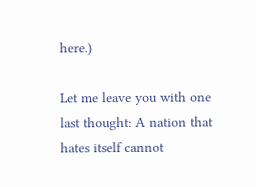here.)

Let me leave you with one last thought: A nation that hates itself cannot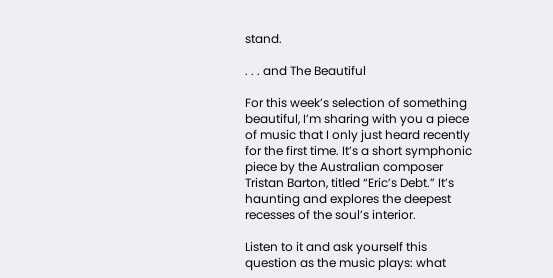stand.

. . . and The Beautiful

For this week’s selection of something beautiful, I’m sharing with you a piece of music that I only just heard recently for the first time. It’s a short symphonic piece by the Australian composer Tristan Barton, titled “Eric’s Debt.” It’s haunting and explores the deepest recesses of the soul’s interior.

Listen to it and ask yourself this question as the music plays: what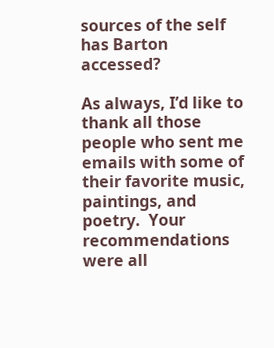sources of the self has Barton accessed?

As always, I’d like to thank all those people who sent me emails with some of their favorite music, paintings, and poetry.  Your recommendations were all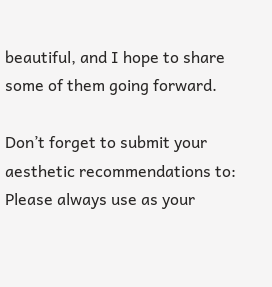beautiful, and I hope to share some of them going forward.

Don’t forget to submit your aesthetic recommendations to: Please always use as your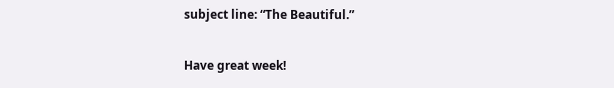subject line: “The Beautiful.”

Have great week!